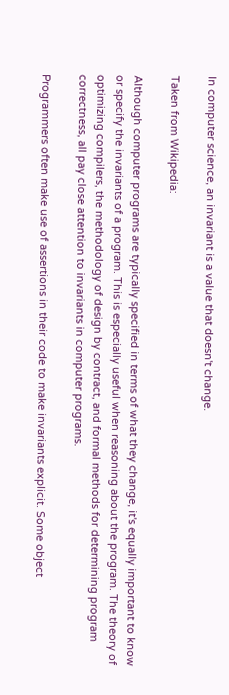In computer science, an invariant is a value that doesn't change.

Taken from Wikipedia:

Although computer programs are typically specified in terms of what they change, it's equally important to know or specify the invariants of a program. This is especially useful when reasoning about the program. The theory of optimizing compilers, the methodology of design by contract, and formal methods for determining program correctness, all pay close attention to invariants in computer programs.

Programmers often make use of assertions in their code to make invariants explicit. Some object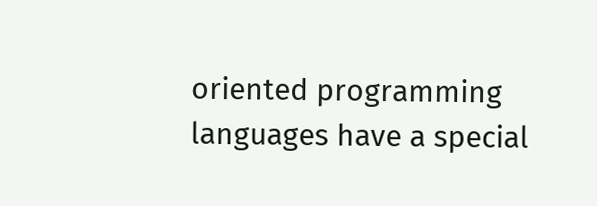oriented programming languages have a special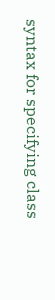syntax for specifying class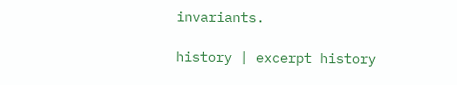invariants.

history | excerpt history